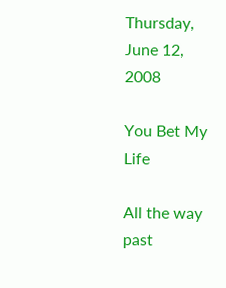Thursday, June 12, 2008

You Bet My Life

All the way past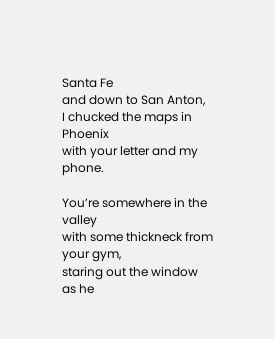Santa Fe
and down to San Anton,
I chucked the maps in Phoenix
with your letter and my phone.

You’re somewhere in the valley
with some thickneck from your gym,
staring out the window
as he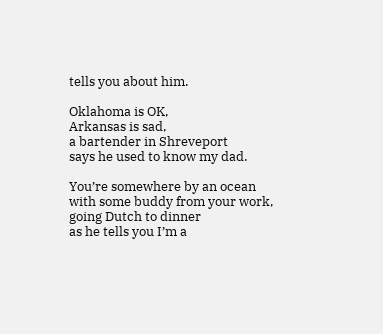tells you about him.

Oklahoma is OK,
Arkansas is sad,
a bartender in Shreveport
says he used to know my dad.

You’re somewhere by an ocean
with some buddy from your work,
going Dutch to dinner
as he tells you I’m a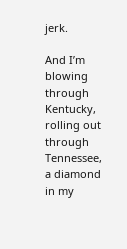jerk.

And I’m blowing through Kentucky,
rolling out through Tennessee,
a diamond in my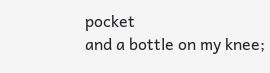pocket
and a bottle on my knee;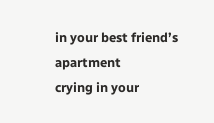in your best friend’s apartment
crying in your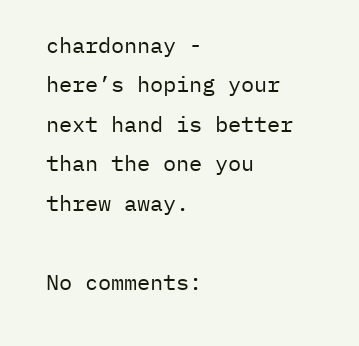chardonnay -
here’s hoping your next hand is better
than the one you threw away.

No comments: